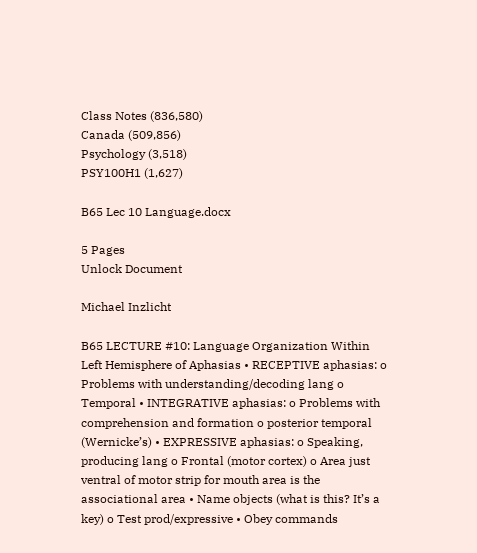Class Notes (836,580)
Canada (509,856)
Psychology (3,518)
PSY100H1 (1,627)

B65 Lec 10 Language.docx

5 Pages
Unlock Document

Michael Inzlicht

B65 LECTURE #10: Language Organization Within Left Hemisphere of Aphasias • RECEPTIVE aphasias: o Problems with understanding/decoding lang o Temporal • INTEGRATIVE aphasias: o Problems with comprehension and formation o posterior temporal (Wernicke’s) • EXPRESSIVE aphasias: o Speaking, producing lang o Frontal (motor cortex) o Area just ventral of motor strip for mouth area is the associational area • Name objects (what is this? It’s a key) o Test prod/expressive • Obey commands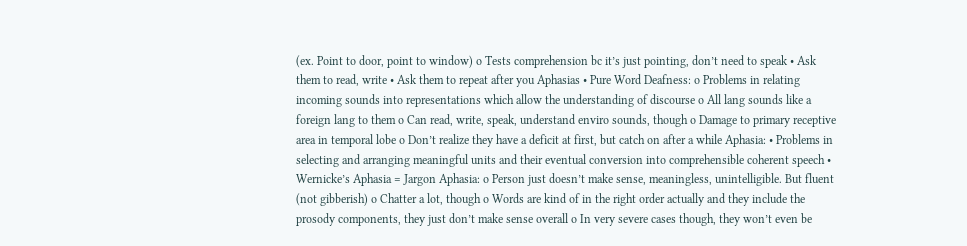(ex. Point to door, point to window) o Tests comprehension bc it’s just pointing, don’t need to speak • Ask them to read, write • Ask them to repeat after you Aphasias • Pure Word Deafness: o Problems in relating incoming sounds into representations which allow the understanding of discourse o All lang sounds like a foreign lang to them o Can read, write, speak, understand enviro sounds, though o Damage to primary receptive area in temporal lobe o Don’t realize they have a deficit at first, but catch on after a while Aphasia: • Problems in selecting and arranging meaningful units and their eventual conversion into comprehensible coherent speech • Wernicke’s Aphasia = Jargon Aphasia: o Person just doesn’t make sense, meaningless, unintelligible. But fluent (not gibberish) o Chatter a lot, though o Words are kind of in the right order actually and they include the prosody components, they just don’t make sense overall o In very severe cases though, they won’t even be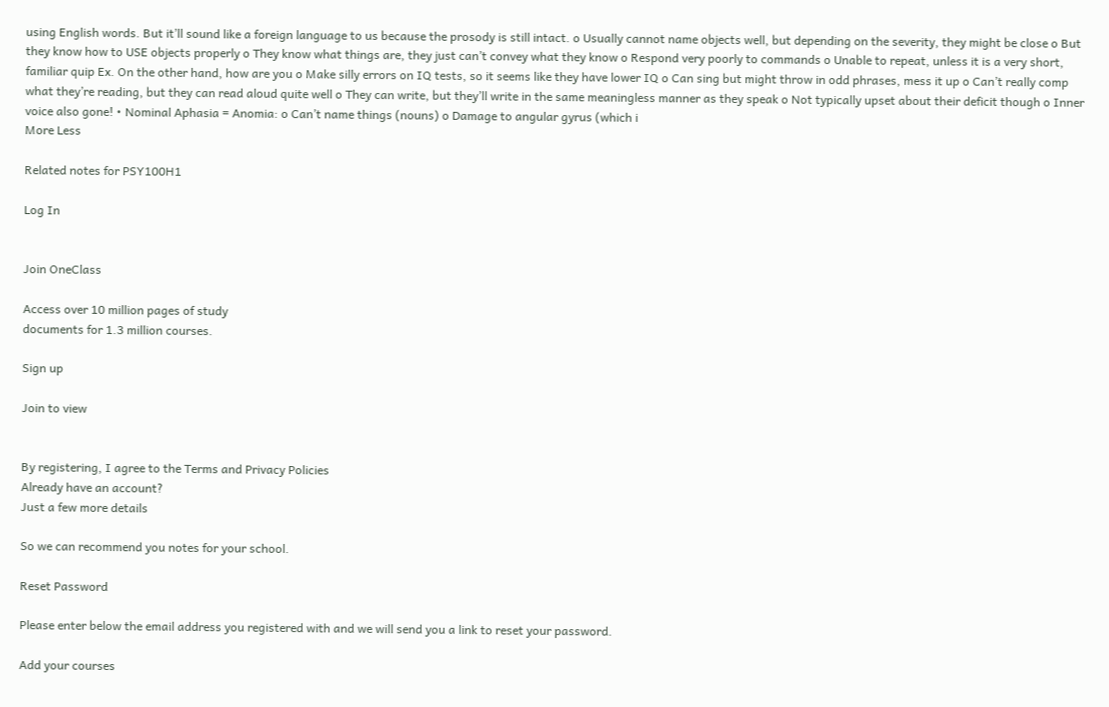using English words. But it’ll sound like a foreign language to us because the prosody is still intact. o Usually cannot name objects well, but depending on the severity, they might be close o But they know how to USE objects properly o They know what things are, they just can’t convey what they know o Respond very poorly to commands o Unable to repeat, unless it is a very short, familiar quip Ex. On the other hand, how are you o Make silly errors on IQ tests, so it seems like they have lower IQ o Can sing but might throw in odd phrases, mess it up o Can’t really comp what they’re reading, but they can read aloud quite well o They can write, but they’ll write in the same meaningless manner as they speak o Not typically upset about their deficit though o Inner voice also gone! • Nominal Aphasia = Anomia: o Can’t name things (nouns) o Damage to angular gyrus (which i
More Less

Related notes for PSY100H1

Log In


Join OneClass

Access over 10 million pages of study
documents for 1.3 million courses.

Sign up

Join to view


By registering, I agree to the Terms and Privacy Policies
Already have an account?
Just a few more details

So we can recommend you notes for your school.

Reset Password

Please enter below the email address you registered with and we will send you a link to reset your password.

Add your courses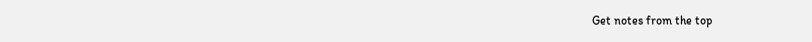Get notes from the top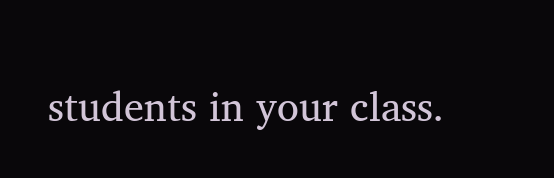students in your class.